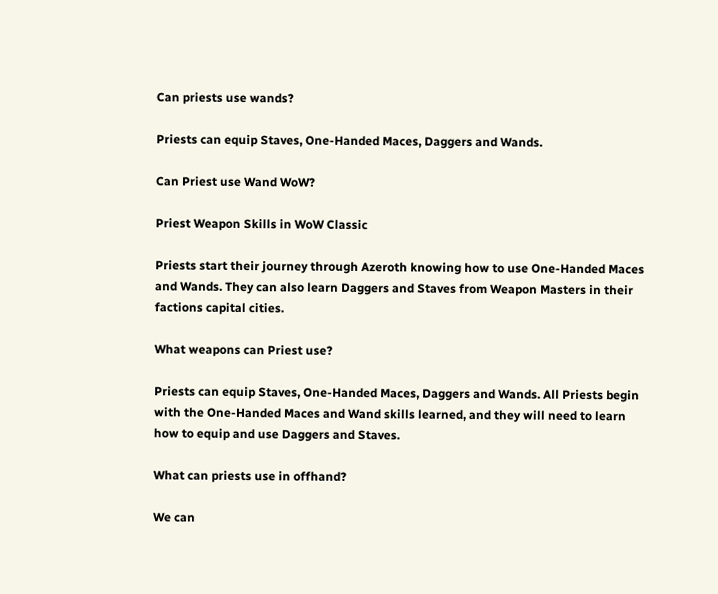Can priests use wands?

Priests can equip Staves, One-Handed Maces, Daggers and Wands.

Can Priest use Wand WoW?

Priest Weapon Skills in WoW Classic

Priests start their journey through Azeroth knowing how to use One-Handed Maces and Wands. They can also learn Daggers and Staves from Weapon Masters in their factions capital cities.

What weapons can Priest use?

Priests can equip Staves, One-Handed Maces, Daggers and Wands. All Priests begin with the One-Handed Maces and Wand skills learned, and they will need to learn how to equip and use Daggers and Staves.

What can priests use in offhand?

We can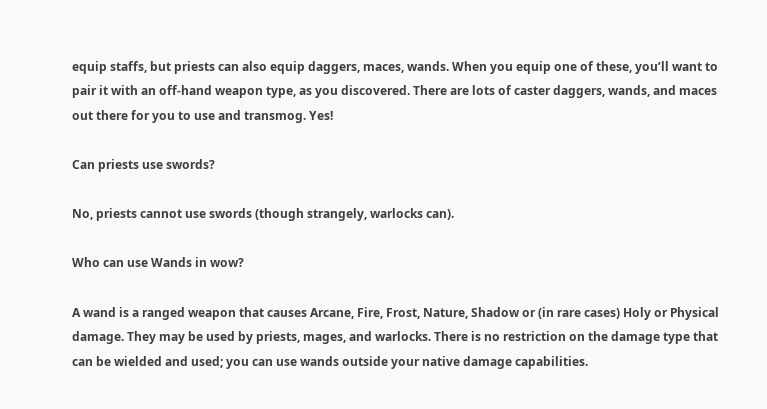equip staffs, but priests can also equip daggers, maces, wands. When you equip one of these, you’ll want to pair it with an off-hand weapon type, as you discovered. There are lots of caster daggers, wands, and maces out there for you to use and transmog. Yes!

Can priests use swords?

No, priests cannot use swords (though strangely, warlocks can).

Who can use Wands in wow?

A wand is a ranged weapon that causes Arcane, Fire, Frost, Nature, Shadow or (in rare cases) Holy or Physical damage. They may be used by priests, mages, and warlocks. There is no restriction on the damage type that can be wielded and used; you can use wands outside your native damage capabilities.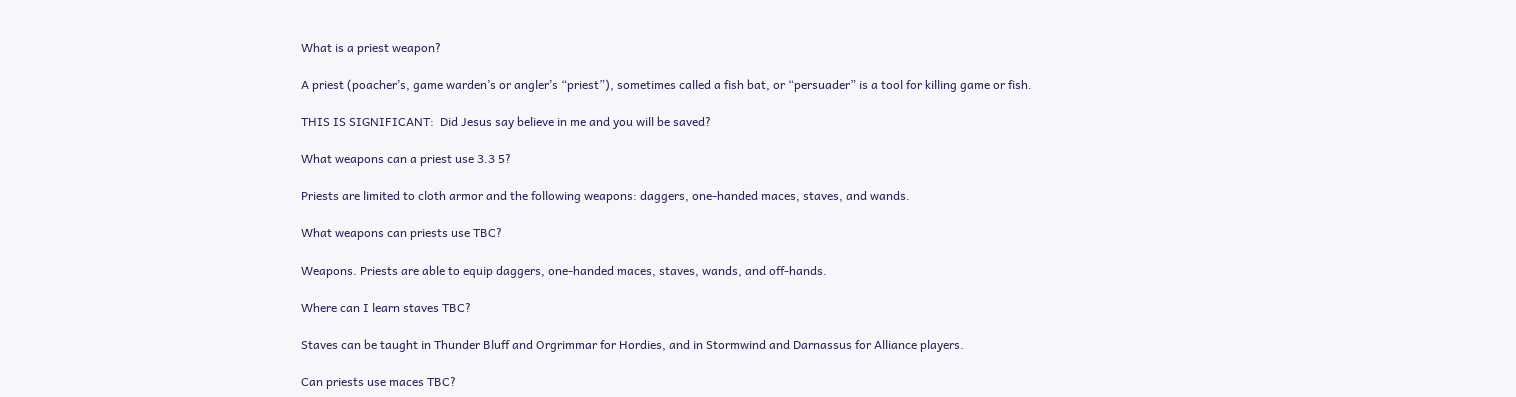What is a priest weapon?

A priest (poacher’s, game warden’s or angler’s “priest”), sometimes called a fish bat, or “persuader” is a tool for killing game or fish.

THIS IS SIGNIFICANT:  Did Jesus say believe in me and you will be saved?

What weapons can a priest use 3.3 5?

Priests are limited to cloth armor and the following weapons: daggers, one-handed maces, staves, and wands.

What weapons can priests use TBC?

Weapons. Priests are able to equip daggers, one-handed maces, staves, wands, and off-hands.

Where can I learn staves TBC?

Staves can be taught in Thunder Bluff and Orgrimmar for Hordies, and in Stormwind and Darnassus for Alliance players.

Can priests use maces TBC?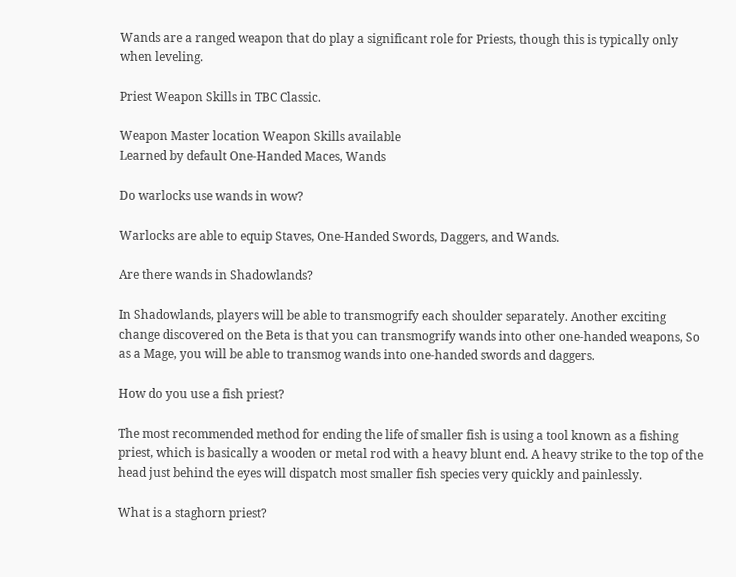Wands are a ranged weapon that do play a significant role for Priests, though this is typically only when leveling.

Priest Weapon Skills in TBC Classic.

Weapon Master location Weapon Skills available
Learned by default One-Handed Maces, Wands

Do warlocks use wands in wow?

Warlocks are able to equip Staves, One-Handed Swords, Daggers, and Wands.

Are there wands in Shadowlands?

In Shadowlands, players will be able to transmogrify each shoulder separately. Another exciting change discovered on the Beta is that you can transmogrify wands into other one-handed weapons, So as a Mage, you will be able to transmog wands into one-handed swords and daggers.

How do you use a fish priest?

The most recommended method for ending the life of smaller fish is using a tool known as a fishing priest, which is basically a wooden or metal rod with a heavy blunt end. A heavy strike to the top of the head just behind the eyes will dispatch most smaller fish species very quickly and painlessly.

What is a staghorn priest?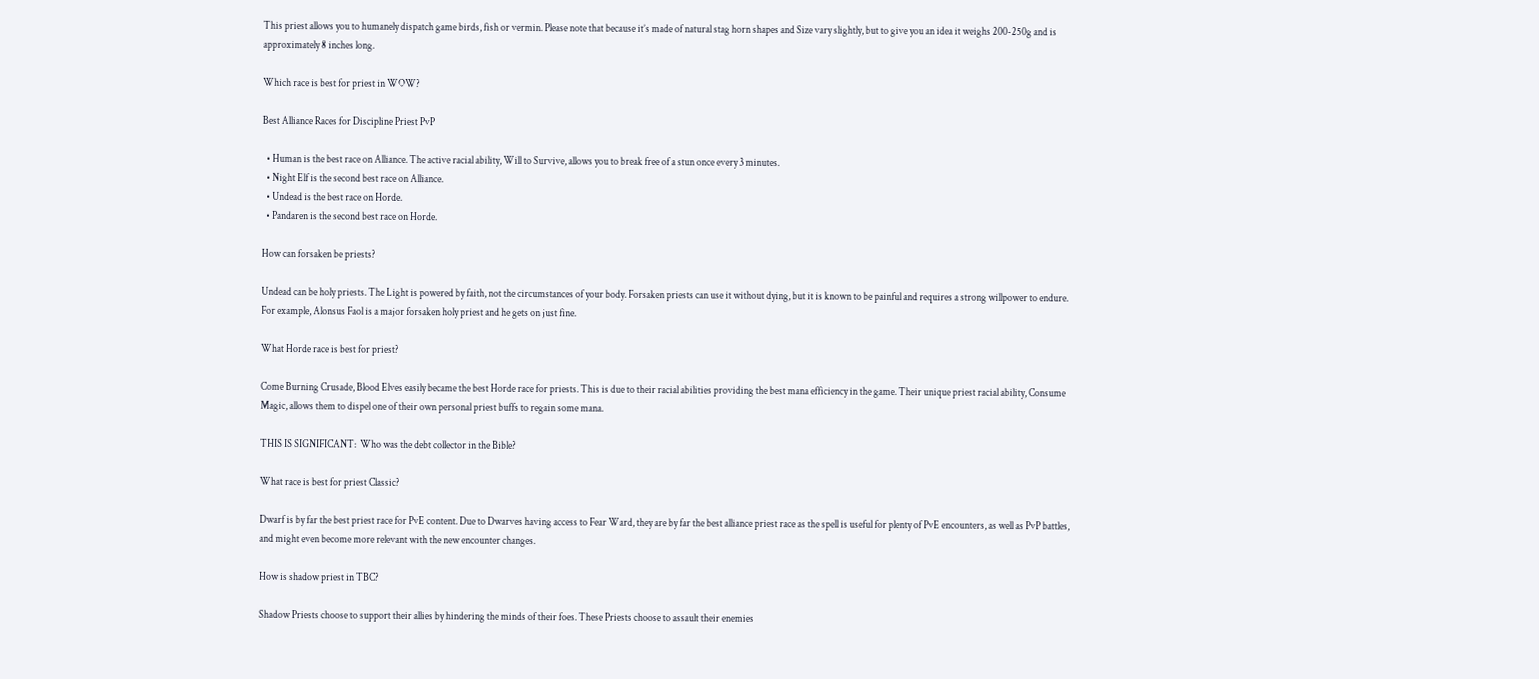This priest allows you to humanely dispatch game birds, fish or vermin. Please note that because it’s made of natural stag horn shapes and Size vary slightly, but to give you an idea it weighs 200-250g and is approximately 8 inches long.

Which race is best for priest in WOW?

Best Alliance Races for Discipline Priest PvP

  • Human is the best race on Alliance. The active racial ability, Will to Survive, allows you to break free of a stun once every 3 minutes.
  • Night Elf is the second best race on Alliance.
  • Undead is the best race on Horde.
  • Pandaren is the second best race on Horde.

How can forsaken be priests?

Undead can be holy priests. The Light is powered by faith, not the circumstances of your body. Forsaken priests can use it without dying, but it is known to be painful and requires a strong willpower to endure. For example, Alonsus Faol is a major forsaken holy priest and he gets on just fine.

What Horde race is best for priest?

Come Burning Crusade, Blood Elves easily became the best Horde race for priests. This is due to their racial abilities providing the best mana efficiency in the game. Their unique priest racial ability, Consume Magic, allows them to dispel one of their own personal priest buffs to regain some mana.

THIS IS SIGNIFICANT:  Who was the debt collector in the Bible?

What race is best for priest Classic?

Dwarf is by far the best priest race for PvE content. Due to Dwarves having access to Fear Ward, they are by far the best alliance priest race as the spell is useful for plenty of PvE encounters, as well as PvP battles, and might even become more relevant with the new encounter changes.

How is shadow priest in TBC?

Shadow Priests choose to support their allies by hindering the minds of their foes. These Priests choose to assault their enemies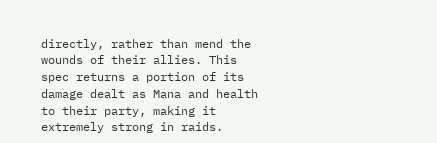directly, rather than mend the wounds of their allies. This spec returns a portion of its damage dealt as Mana and health to their party, making it extremely strong in raids.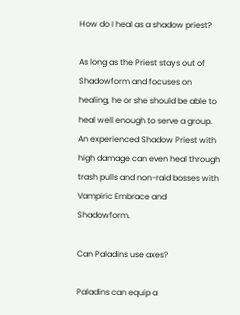How do I heal as a shadow priest?

As long as the Priest stays out of Shadowform and focuses on healing, he or she should be able to heal well enough to serve a group. An experienced Shadow Priest with high damage can even heal through trash pulls and non-raid bosses with Vampiric Embrace and Shadowform.

Can Paladins use axes?

Paladins can equip a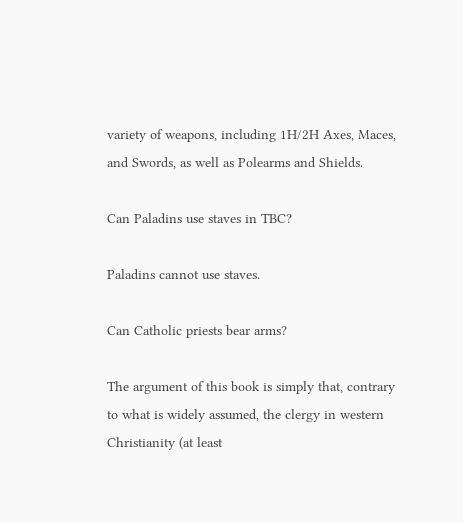variety of weapons, including 1H/2H Axes, Maces, and Swords, as well as Polearms and Shields.

Can Paladins use staves in TBC?

Paladins cannot use staves.

Can Catholic priests bear arms?

The argument of this book is simply that, contrary to what is widely assumed, the clergy in western Christianity (at least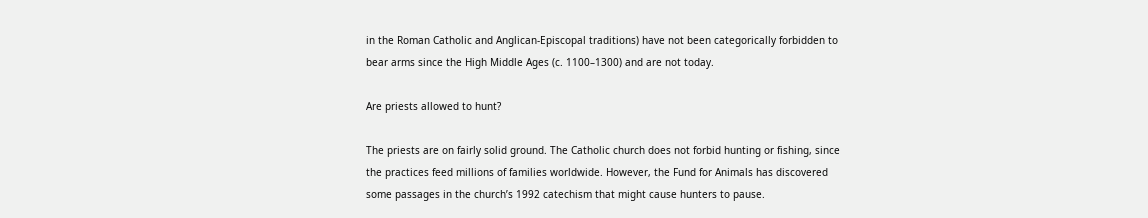in the Roman Catholic and Anglican-Episcopal traditions) have not been categorically forbidden to bear arms since the High Middle Ages (c. 1100–1300) and are not today.

Are priests allowed to hunt?

The priests are on fairly solid ground. The Catholic church does not forbid hunting or fishing, since the practices feed millions of families worldwide. However, the Fund for Animals has discovered some passages in the church’s 1992 catechism that might cause hunters to pause.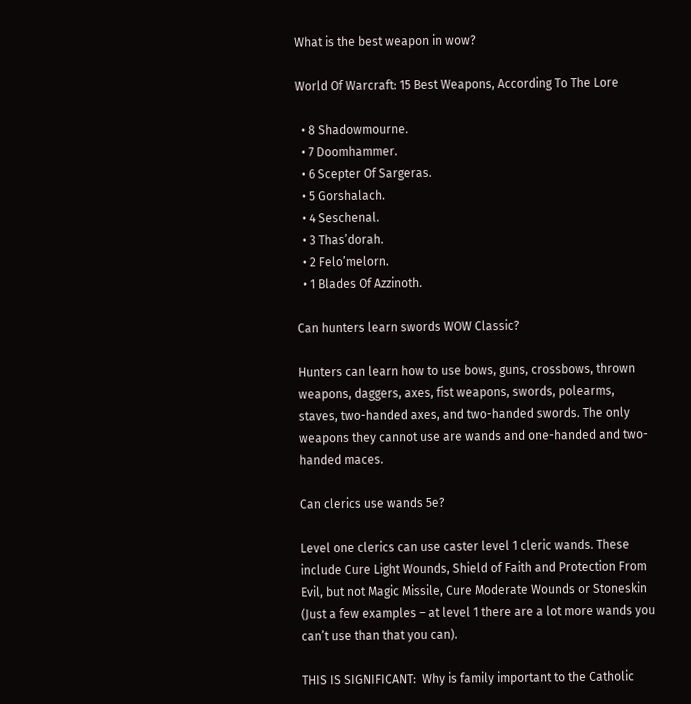What is the best weapon in wow?

World Of Warcraft: 15 Best Weapons, According To The Lore

  • 8 Shadowmourne.
  • 7 Doomhammer.
  • 6 Scepter Of Sargeras.
  • 5 Gorshalach.
  • 4 Seschenal.
  • 3 Thas’dorah.
  • 2 Felo’melorn.
  • 1 Blades Of Azzinoth.

Can hunters learn swords WOW Classic?

Hunters can learn how to use bows, guns, crossbows, thrown weapons, daggers, axes, fist weapons, swords, polearms, staves, two-handed axes, and two-handed swords. The only weapons they cannot use are wands and one-handed and two-handed maces.

Can clerics use wands 5e?

Level one clerics can use caster level 1 cleric wands. These include Cure Light Wounds, Shield of Faith and Protection From Evil, but not Magic Missile, Cure Moderate Wounds or Stoneskin (Just a few examples – at level 1 there are a lot more wands you can’t use than that you can).

THIS IS SIGNIFICANT:  Why is family important to the Catholic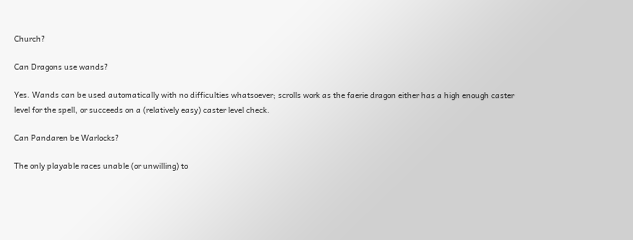Church?

Can Dragons use wands?

Yes. Wands can be used automatically with no difficulties whatsoever; scrolls work as the faerie dragon either has a high enough caster level for the spell, or succeeds on a (relatively easy) caster level check.

Can Pandaren be Warlocks?

The only playable races unable (or unwilling) to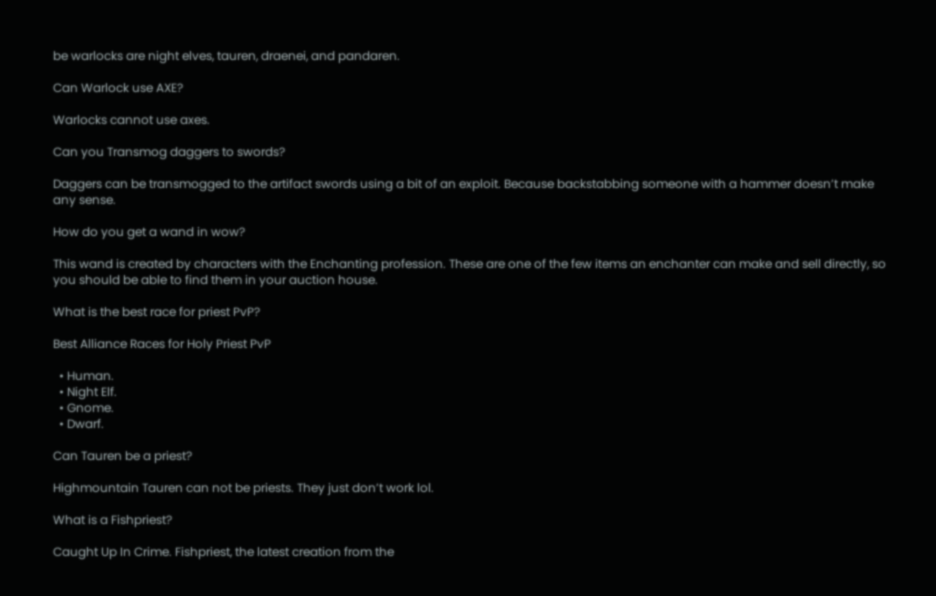be warlocks are night elves, tauren, draenei, and pandaren.

Can Warlock use AXE?

Warlocks cannot use axes.

Can you Transmog daggers to swords?

Daggers can be transmogged to the artifact swords using a bit of an exploit. Because backstabbing someone with a hammer doesn’t make any sense.

How do you get a wand in wow?

This wand is created by characters with the Enchanting profession. These are one of the few items an enchanter can make and sell directly, so you should be able to find them in your auction house.

What is the best race for priest PvP?

Best Alliance Races for Holy Priest PvP

  • Human.
  • Night Elf.
  • Gnome.
  • Dwarf.

Can Tauren be a priest?

Highmountain Tauren can not be priests. They just don’t work lol.

What is a Fishpriest?

Caught Up In Crime. Fishpriest, the latest creation from the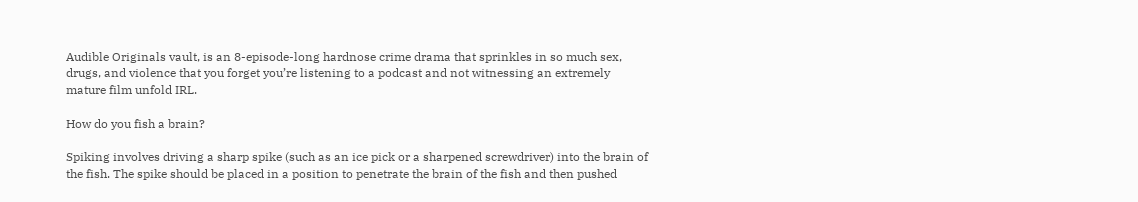Audible Originals vault, is an 8-episode-long hardnose crime drama that sprinkles in so much sex, drugs, and violence that you forget you’re listening to a podcast and not witnessing an extremely mature film unfold IRL.

How do you fish a brain?

Spiking involves driving a sharp spike (such as an ice pick or a sharpened screwdriver) into the brain of the fish. The spike should be placed in a position to penetrate the brain of the fish and then pushed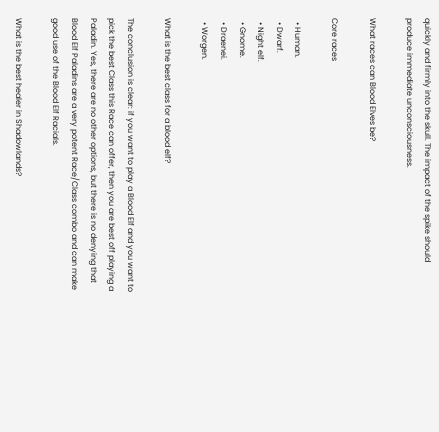quickly and firmly into the skull. The impact of the spike should produce immediate unconsciousness.

What races can Blood Elves be?

Core races

  • Human.
  • Dwarf.
  • Night elf.
  • Gnome.
  • Draenei.
  • Worgen.

What is the best class for a blood elf?

The conclusion is clear: if you want to play a Blood Elf and you want to pick the best Class this Race can offer, then you are best off playing a Paladin. Yes, there are no other options, but there is no denying that Blood Elf Paladins are a very potent Race/Class combo and can make good use of the Blood Elf Racials.

What is the best healer in Shadowlands?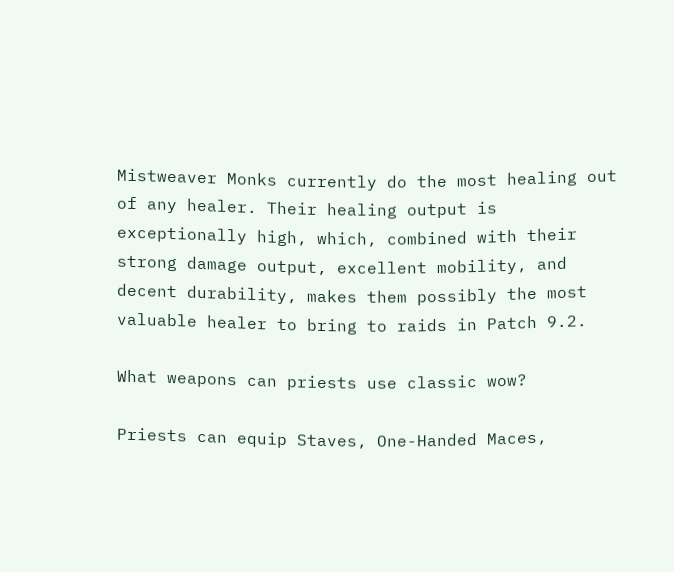Mistweaver Monks currently do the most healing out of any healer. Their healing output is exceptionally high, which, combined with their strong damage output, excellent mobility, and decent durability, makes them possibly the most valuable healer to bring to raids in Patch 9.2.

What weapons can priests use classic wow?

Priests can equip Staves, One-Handed Maces,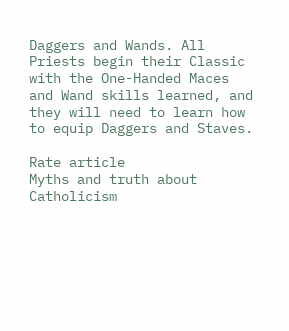Daggers and Wands. All Priests begin their Classic with the One-Handed Maces and Wand skills learned, and they will need to learn how to equip Daggers and Staves.

Rate article
Myths and truth about Catholicism